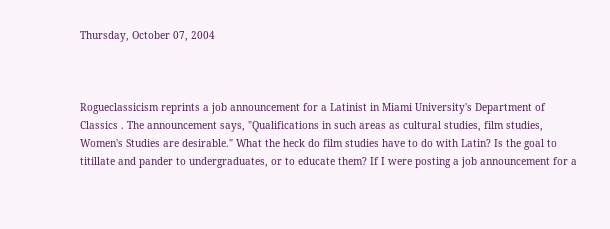Thursday, October 07, 2004



Rogueclassicism reprints a job announcement for a Latinist in Miami University's Department of Classics . The announcement says, "Qualifications in such areas as cultural studies, film studies, Women's Studies are desirable." What the heck do film studies have to do with Latin? Is the goal to titillate and pander to undergraduates, or to educate them? If I were posting a job announcement for a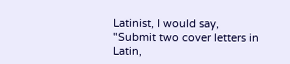Latinist, I would say, "Submit two cover letters in Latin,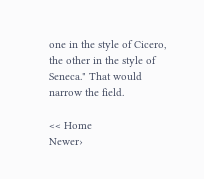one in the style of Cicero, the other in the style of Seneca." That would narrow the field.

<< Home
Newer›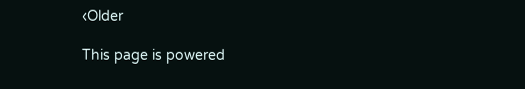‹Older

This page is powered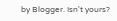by Blogger. Isn't yours?